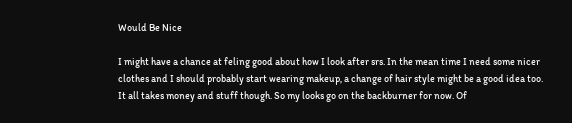Would Be Nice

I might have a chance at feling good about how I look after srs. In the mean time I need some nicer clothes and I should probably start wearing makeup, a change of hair style might be a good idea too. It all takes money and stuff though. So my looks go on the backburner for now. Of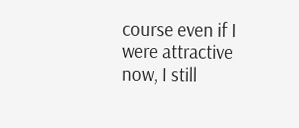course even if I were attractive now, I still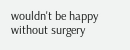wouldn't be happy without surgery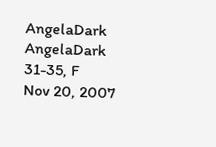AngelaDark AngelaDark
31-35, F
Nov 20, 2007